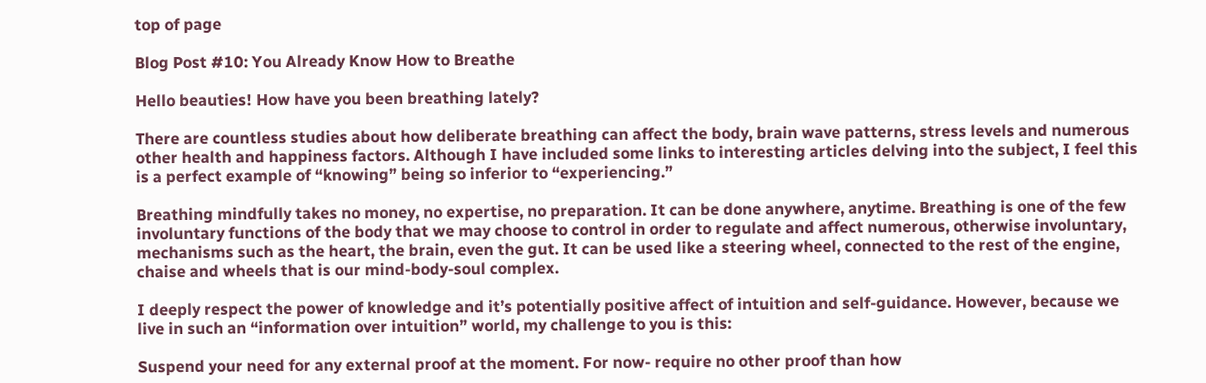top of page

Blog Post #10: You Already Know How to Breathe

Hello beauties! How have you been breathing lately?

There are countless studies about how deliberate breathing can affect the body, brain wave patterns, stress levels and numerous other health and happiness factors. Although I have included some links to interesting articles delving into the subject, I feel this is a perfect example of “knowing” being so inferior to “experiencing.”

Breathing mindfully takes no money, no expertise, no preparation. It can be done anywhere, anytime. Breathing is one of the few involuntary functions of the body that we may choose to control in order to regulate and affect numerous, otherwise involuntary, mechanisms such as the heart, the brain, even the gut. It can be used like a steering wheel, connected to the rest of the engine, chaise and wheels that is our mind-body-soul complex.

I deeply respect the power of knowledge and it’s potentially positive affect of intuition and self-guidance. However, because we live in such an “information over intuition” world, my challenge to you is this:

Suspend your need for any external proof at the moment. For now- require no other proof than how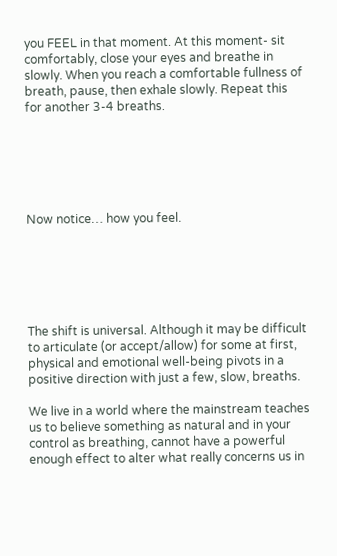you FEEL in that moment. At this moment- sit comfortably, close your eyes and breathe in slowly. When you reach a comfortable fullness of breath, pause, then exhale slowly. Repeat this for another 3-4 breaths.






Now notice… how you feel.






The shift is universal. Although it may be difficult to articulate (or accept/allow) for some at first, physical and emotional well-being pivots in a positive direction with just a few, slow, breaths.

We live in a world where the mainstream teaches us to believe something as natural and in your control as breathing, cannot have a powerful enough effect to alter what really concerns us in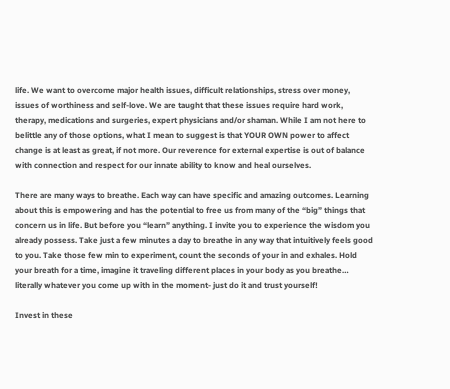life. We want to overcome major health issues, difficult relationships, stress over money, issues of worthiness and self-love. We are taught that these issues require hard work, therapy, medications and surgeries, expert physicians and/or shaman. While I am not here to belittle any of those options, what I mean to suggest is that YOUR OWN power to affect change is at least as great, if not more. Our reverence for external expertise is out of balance with connection and respect for our innate ability to know and heal ourselves.

There are many ways to breathe. Each way can have specific and amazing outcomes. Learning about this is empowering and has the potential to free us from many of the “big” things that concern us in life. But before you “learn” anything. I invite you to experience the wisdom you already possess. Take just a few minutes a day to breathe in any way that intuitively feels good to you. Take those few min to experiment, count the seconds of your in and exhales. Hold your breath for a time, imagine it traveling different places in your body as you breathe… literally whatever you come up with in the moment- just do it and trust yourself!

Invest in these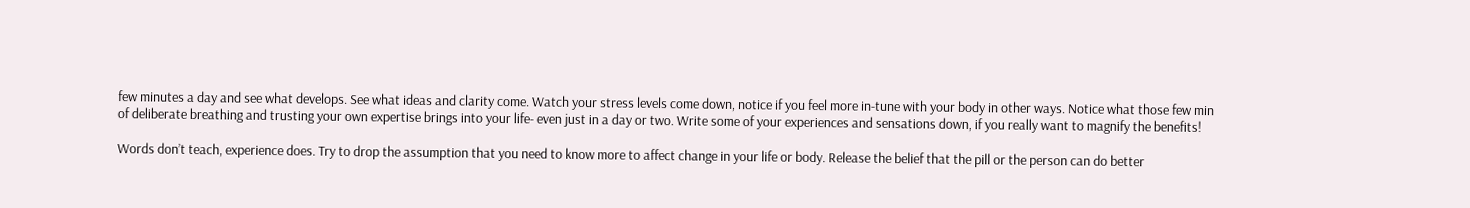few minutes a day and see what develops. See what ideas and clarity come. Watch your stress levels come down, notice if you feel more in-tune with your body in other ways. Notice what those few min of deliberate breathing and trusting your own expertise brings into your life- even just in a day or two. Write some of your experiences and sensations down, if you really want to magnify the benefits!

Words don’t teach, experience does. Try to drop the assumption that you need to know more to affect change in your life or body. Release the belief that the pill or the person can do better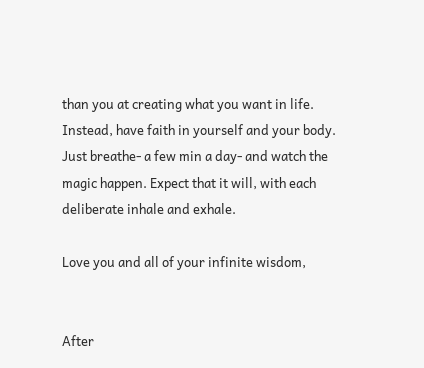than you at creating what you want in life. Instead, have faith in yourself and your body. Just breathe- a few min a day- and watch the magic happen. Expect that it will, with each deliberate inhale and exhale.

Love you and all of your infinite wisdom,


After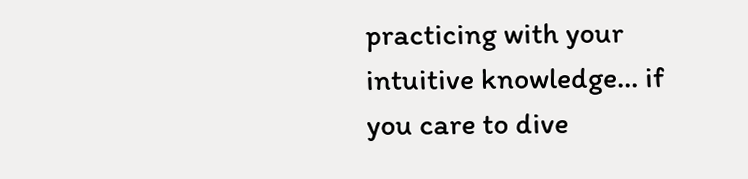practicing with your intuitive knowledge… if you care to dive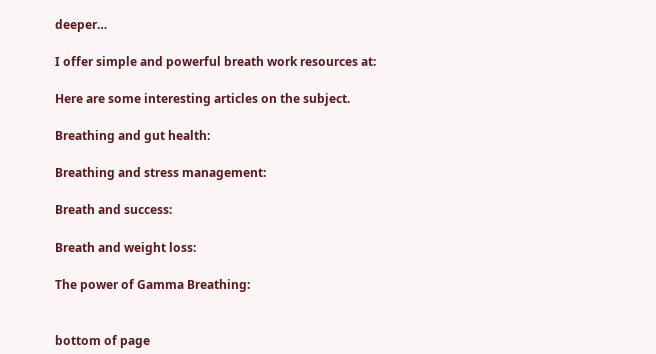deeper…

I offer simple and powerful breath work resources at:

Here are some interesting articles on the subject.

Breathing and gut health:

Breathing and stress management:

Breath and success:

Breath and weight loss:

The power of Gamma Breathing:


bottom of page